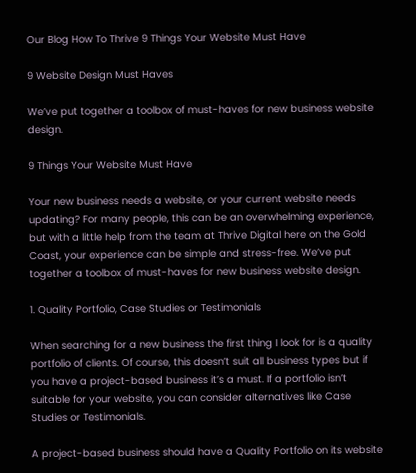Our Blog How To Thrive 9 Things Your Website Must Have

9 Website Design Must Haves

We’ve put together a toolbox of must-haves for new business website design.

9 Things Your Website Must Have

Your new business needs a website, or your current website needs updating? For many people, this can be an overwhelming experience, but with a little help from the team at Thrive Digital here on the Gold Coast, your experience can be simple and stress-free. We’ve put together a toolbox of must-haves for new business website design.

1. Quality Portfolio, Case Studies or Testimonials

When searching for a new business the first thing I look for is a quality portfolio of clients. Of course, this doesn’t suit all business types but if you have a project-based business it’s a must. If a portfolio isn’t suitable for your website, you can consider alternatives like Case Studies or Testimonials.

A project-based business should have a Quality Portfolio on its website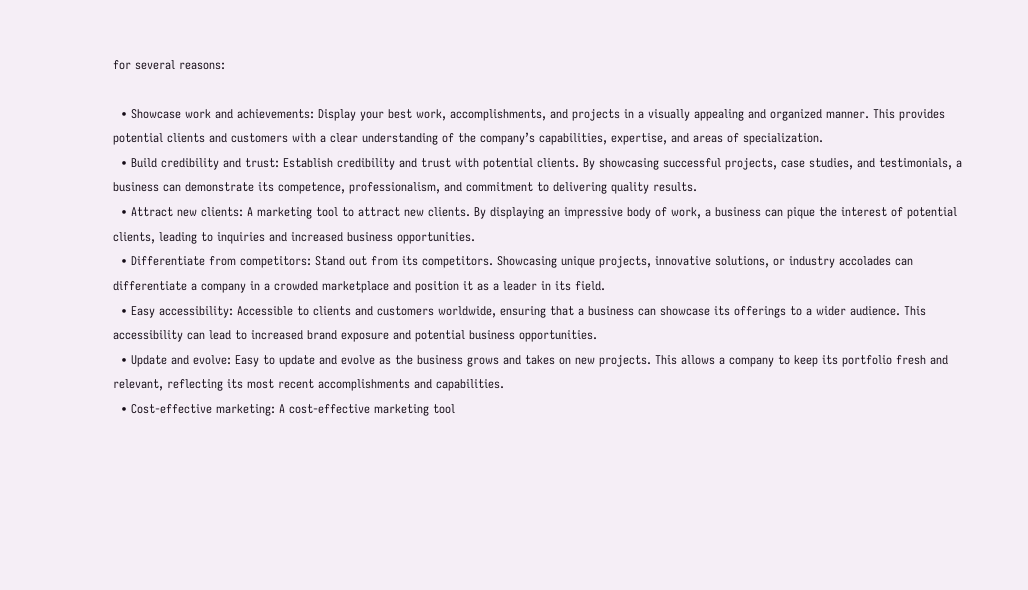for several reasons:

  • Showcase work and achievements: Display your best work, accomplishments, and projects in a visually appealing and organized manner. This provides potential clients and customers with a clear understanding of the company’s capabilities, expertise, and areas of specialization.
  • Build credibility and trust: Establish credibility and trust with potential clients. By showcasing successful projects, case studies, and testimonials, a business can demonstrate its competence, professionalism, and commitment to delivering quality results.
  • Attract new clients: A marketing tool to attract new clients. By displaying an impressive body of work, a business can pique the interest of potential clients, leading to inquiries and increased business opportunities.
  • Differentiate from competitors: Stand out from its competitors. Showcasing unique projects, innovative solutions, or industry accolades can differentiate a company in a crowded marketplace and position it as a leader in its field.
  • Easy accessibility: Accessible to clients and customers worldwide, ensuring that a business can showcase its offerings to a wider audience. This accessibility can lead to increased brand exposure and potential business opportunities.
  • Update and evolve: Easy to update and evolve as the business grows and takes on new projects. This allows a company to keep its portfolio fresh and relevant, reflecting its most recent accomplishments and capabilities.
  • Cost-effective marketing: A cost-effective marketing tool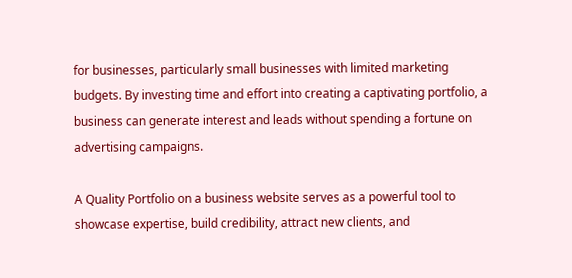for businesses, particularly small businesses with limited marketing budgets. By investing time and effort into creating a captivating portfolio, a business can generate interest and leads without spending a fortune on advertising campaigns.

A Quality Portfolio on a business website serves as a powerful tool to showcase expertise, build credibility, attract new clients, and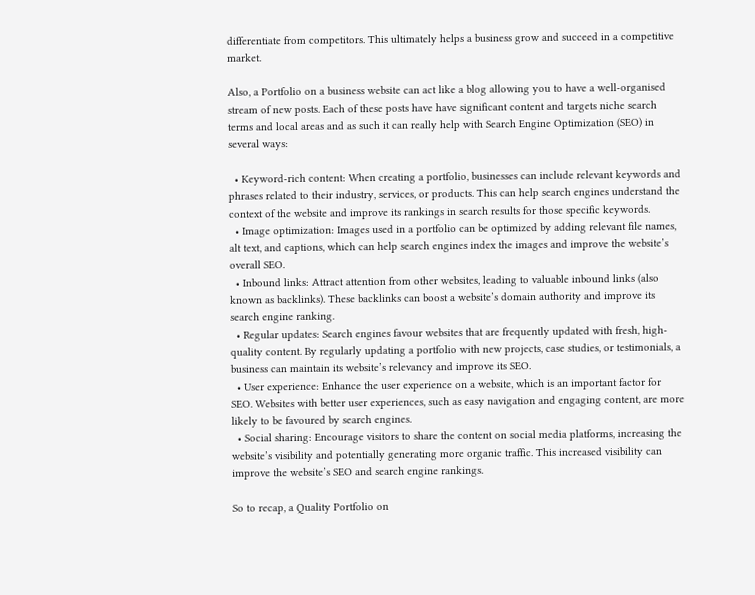differentiate from competitors. This ultimately helps a business grow and succeed in a competitive market.

Also, a Portfolio on a business website can act like a blog allowing you to have a well-organised stream of new posts. Each of these posts have have significant content and targets niche search terms and local areas and as such it can really help with Search Engine Optimization (SEO) in several ways:

  • Keyword-rich content: When creating a portfolio, businesses can include relevant keywords and phrases related to their industry, services, or products. This can help search engines understand the context of the website and improve its rankings in search results for those specific keywords.
  • Image optimization: Images used in a portfolio can be optimized by adding relevant file names, alt text, and captions, which can help search engines index the images and improve the website’s overall SEO.
  • Inbound links: Attract attention from other websites, leading to valuable inbound links (also known as backlinks). These backlinks can boost a website’s domain authority and improve its search engine ranking.
  • Regular updates: Search engines favour websites that are frequently updated with fresh, high-quality content. By regularly updating a portfolio with new projects, case studies, or testimonials, a business can maintain its website’s relevancy and improve its SEO.
  • User experience: Enhance the user experience on a website, which is an important factor for SEO. Websites with better user experiences, such as easy navigation and engaging content, are more likely to be favoured by search engines.
  • Social sharing: Encourage visitors to share the content on social media platforms, increasing the website’s visibility and potentially generating more organic traffic. This increased visibility can improve the website’s SEO and search engine rankings.

So to recap, a Quality Portfolio on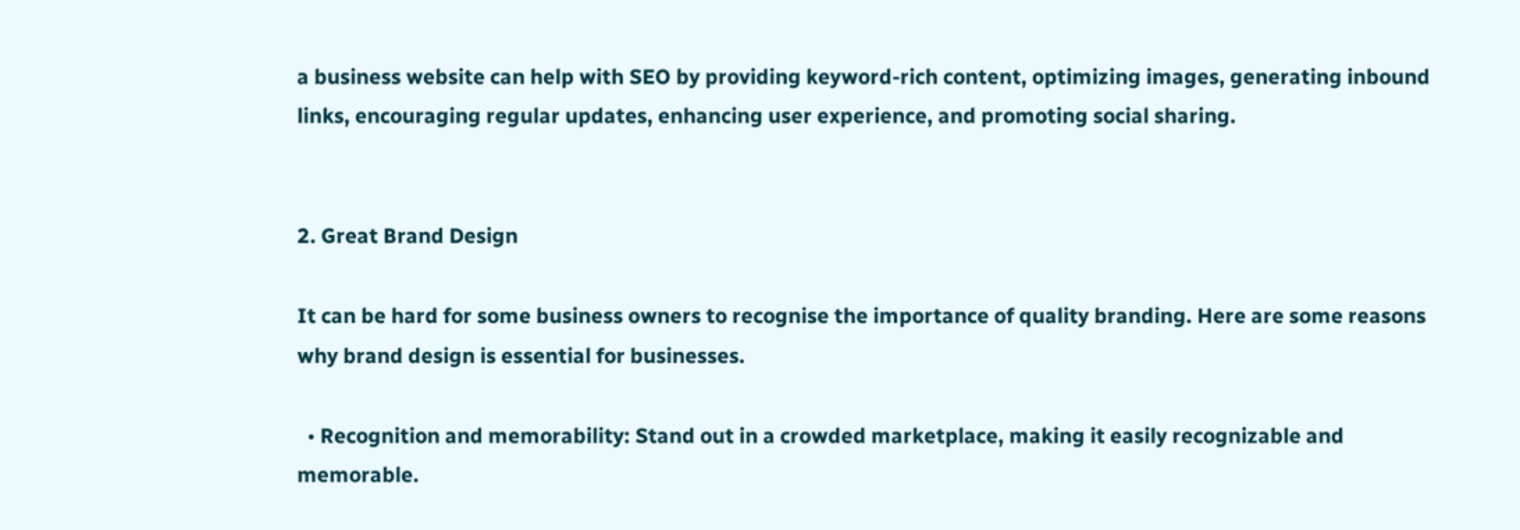a business website can help with SEO by providing keyword-rich content, optimizing images, generating inbound links, encouraging regular updates, enhancing user experience, and promoting social sharing.


2. Great Brand Design

It can be hard for some business owners to recognise the importance of quality branding. Here are some reasons why brand design is essential for businesses.

  • Recognition and memorability: Stand out in a crowded marketplace, making it easily recognizable and memorable.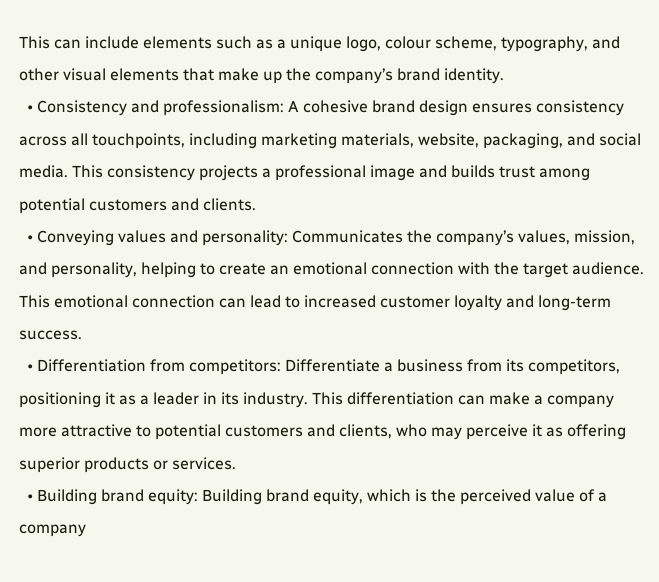This can include elements such as a unique logo, colour scheme, typography, and other visual elements that make up the company’s brand identity.
  • Consistency and professionalism: A cohesive brand design ensures consistency across all touchpoints, including marketing materials, website, packaging, and social media. This consistency projects a professional image and builds trust among potential customers and clients.
  • Conveying values and personality: Communicates the company’s values, mission, and personality, helping to create an emotional connection with the target audience. This emotional connection can lead to increased customer loyalty and long-term success.
  • Differentiation from competitors: Differentiate a business from its competitors, positioning it as a leader in its industry. This differentiation can make a company more attractive to potential customers and clients, who may perceive it as offering superior products or services.
  • Building brand equity: Building brand equity, which is the perceived value of a company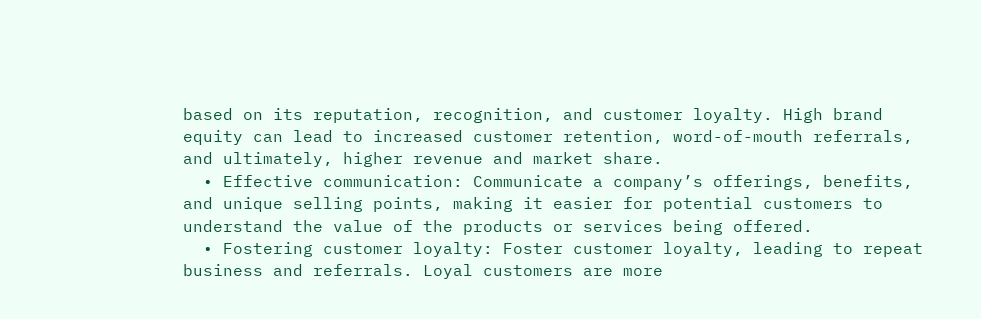based on its reputation, recognition, and customer loyalty. High brand equity can lead to increased customer retention, word-of-mouth referrals, and ultimately, higher revenue and market share.
  • Effective communication: Communicate a company’s offerings, benefits, and unique selling points, making it easier for potential customers to understand the value of the products or services being offered.
  • Fostering customer loyalty: Foster customer loyalty, leading to repeat business and referrals. Loyal customers are more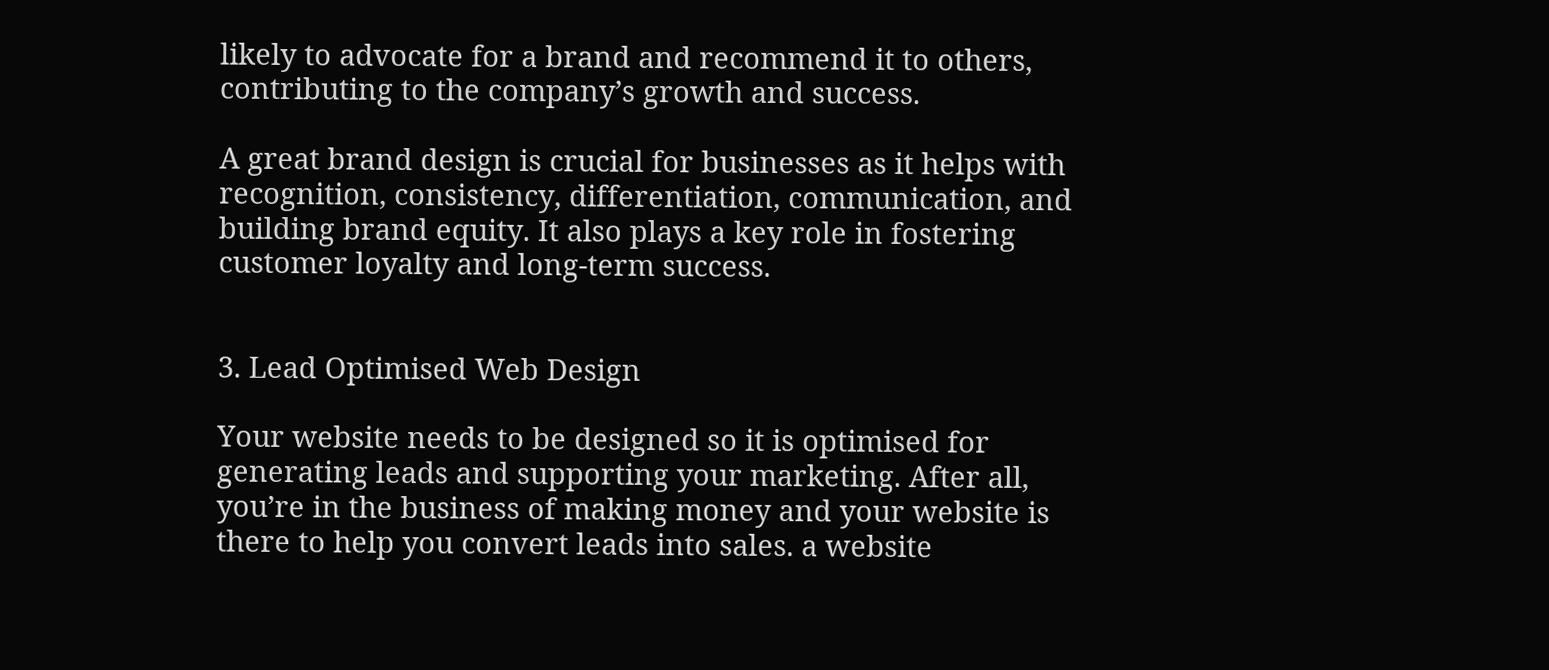likely to advocate for a brand and recommend it to others, contributing to the company’s growth and success.

A great brand design is crucial for businesses as it helps with recognition, consistency, differentiation, communication, and building brand equity. It also plays a key role in fostering customer loyalty and long-term success.


3. Lead Optimised Web Design

Your website needs to be designed so it is optimised for generating leads and supporting your marketing. After all, you’re in the business of making money and your website is there to help you convert leads into sales. a website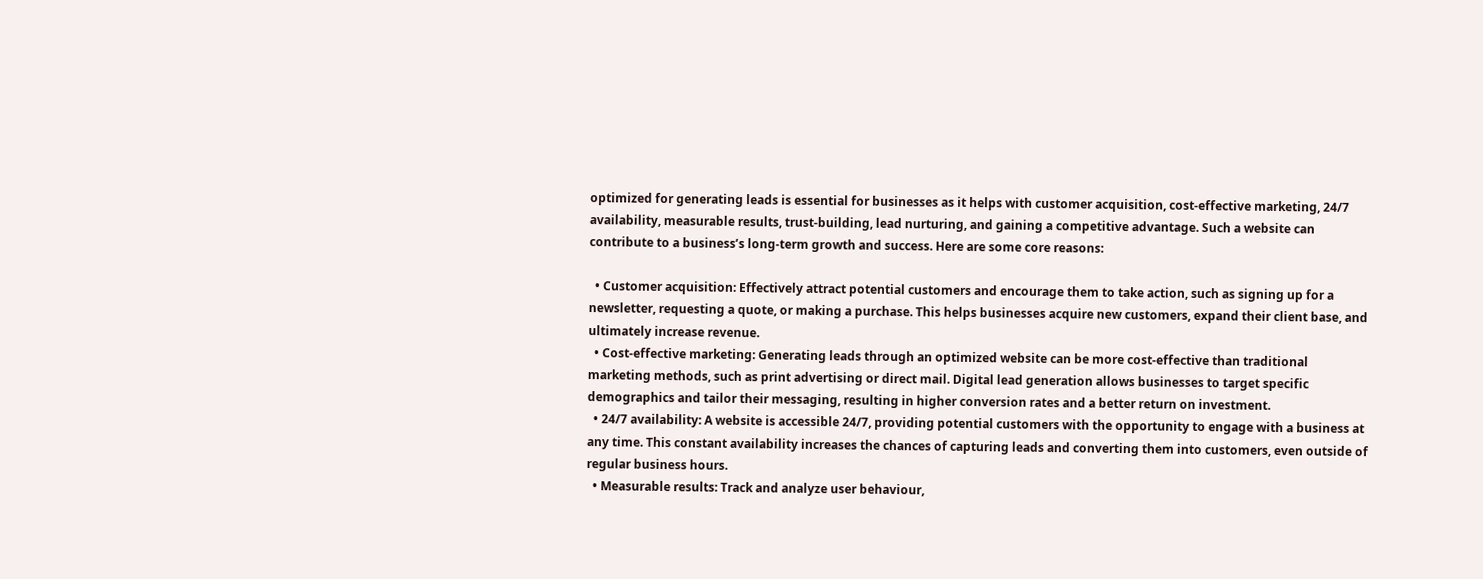optimized for generating leads is essential for businesses as it helps with customer acquisition, cost-effective marketing, 24/7 availability, measurable results, trust-building, lead nurturing, and gaining a competitive advantage. Such a website can contribute to a business’s long-term growth and success. Here are some core reasons:

  • Customer acquisition: Effectively attract potential customers and encourage them to take action, such as signing up for a newsletter, requesting a quote, or making a purchase. This helps businesses acquire new customers, expand their client base, and ultimately increase revenue.
  • Cost-effective marketing: Generating leads through an optimized website can be more cost-effective than traditional marketing methods, such as print advertising or direct mail. Digital lead generation allows businesses to target specific demographics and tailor their messaging, resulting in higher conversion rates and a better return on investment.
  • 24/7 availability: A website is accessible 24/7, providing potential customers with the opportunity to engage with a business at any time. This constant availability increases the chances of capturing leads and converting them into customers, even outside of regular business hours.
  • Measurable results: Track and analyze user behaviour,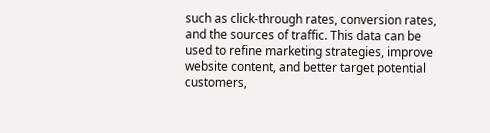such as click-through rates, conversion rates, and the sources of traffic. This data can be used to refine marketing strategies, improve website content, and better target potential customers,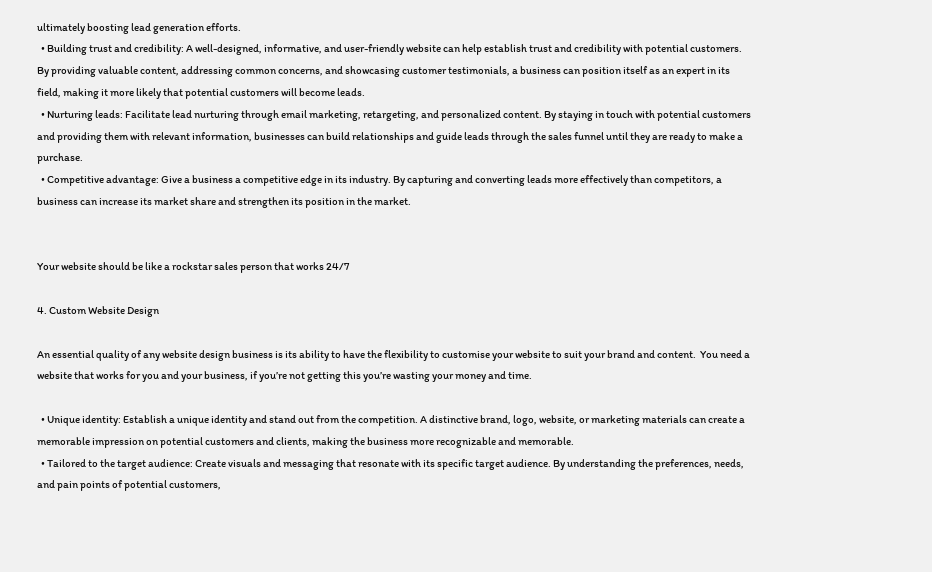ultimately boosting lead generation efforts.
  • Building trust and credibility: A well-designed, informative, and user-friendly website can help establish trust and credibility with potential customers. By providing valuable content, addressing common concerns, and showcasing customer testimonials, a business can position itself as an expert in its field, making it more likely that potential customers will become leads.
  • Nurturing leads: Facilitate lead nurturing through email marketing, retargeting, and personalized content. By staying in touch with potential customers and providing them with relevant information, businesses can build relationships and guide leads through the sales funnel until they are ready to make a purchase.
  • Competitive advantage: Give a business a competitive edge in its industry. By capturing and converting leads more effectively than competitors, a business can increase its market share and strengthen its position in the market.


Your website should be like a rockstar sales person that works 24/7

4. Custom Website Design

An essential quality of any website design business is its ability to have the flexibility to customise your website to suit your brand and content.  You need a website that works for you and your business, if you’re not getting this you’re wasting your money and time.

  • Unique identity: Establish a unique identity and stand out from the competition. A distinctive brand, logo, website, or marketing materials can create a memorable impression on potential customers and clients, making the business more recognizable and memorable.
  • Tailored to the target audience: Create visuals and messaging that resonate with its specific target audience. By understanding the preferences, needs, and pain points of potential customers,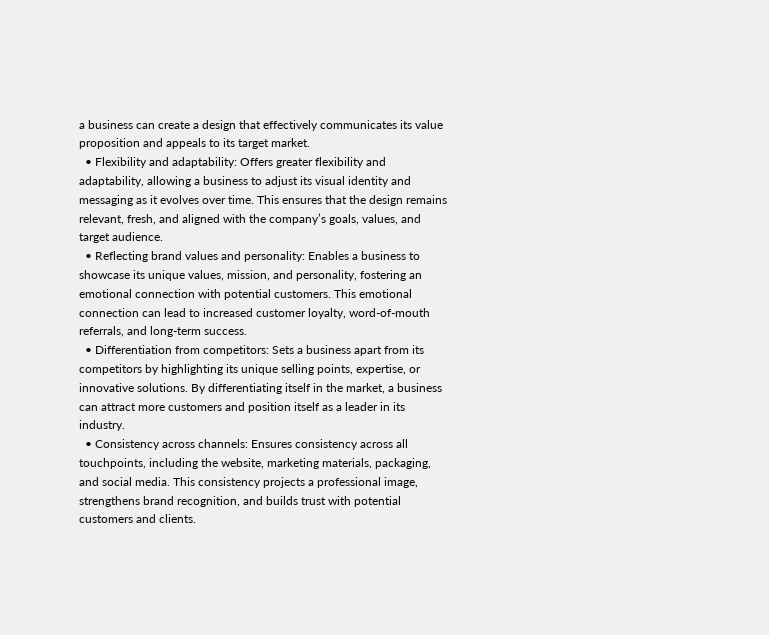a business can create a design that effectively communicates its value proposition and appeals to its target market.
  • Flexibility and adaptability: Offers greater flexibility and adaptability, allowing a business to adjust its visual identity and messaging as it evolves over time. This ensures that the design remains relevant, fresh, and aligned with the company’s goals, values, and target audience.
  • Reflecting brand values and personality: Enables a business to showcase its unique values, mission, and personality, fostering an emotional connection with potential customers. This emotional connection can lead to increased customer loyalty, word-of-mouth referrals, and long-term success.
  • Differentiation from competitors: Sets a business apart from its competitors by highlighting its unique selling points, expertise, or innovative solutions. By differentiating itself in the market, a business can attract more customers and position itself as a leader in its industry.
  • Consistency across channels: Ensures consistency across all touchpoints, including the website, marketing materials, packaging, and social media. This consistency projects a professional image, strengthens brand recognition, and builds trust with potential customers and clients.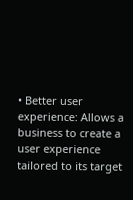• Better user experience: Allows a business to create a user experience tailored to its target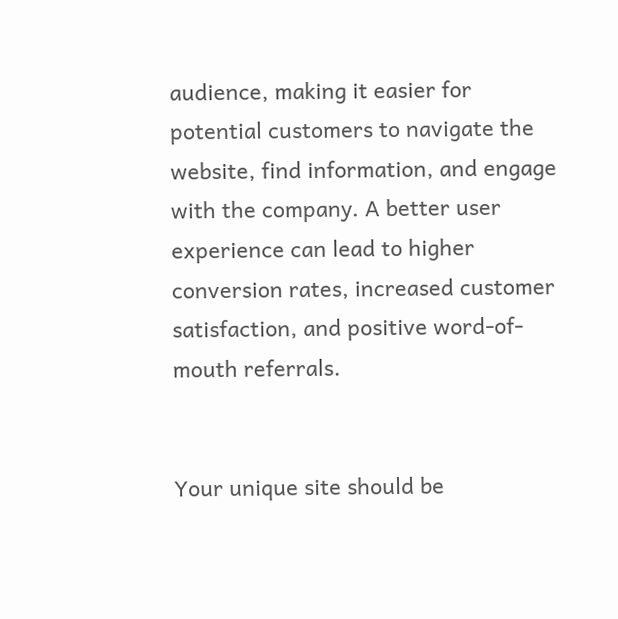audience, making it easier for potential customers to navigate the website, find information, and engage with the company. A better user experience can lead to higher conversion rates, increased customer satisfaction, and positive word-of-mouth referrals.


Your unique site should be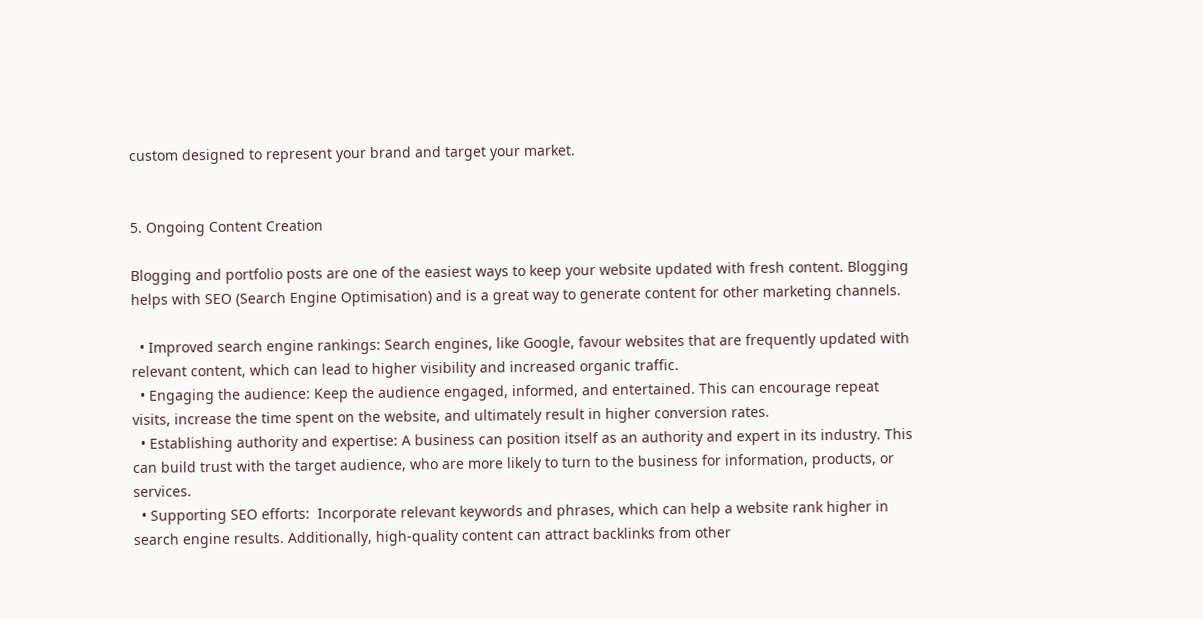custom designed to represent your brand and target your market.


5. Ongoing Content Creation

Blogging and portfolio posts are one of the easiest ways to keep your website updated with fresh content. Blogging helps with SEO (Search Engine Optimisation) and is a great way to generate content for other marketing channels.

  • Improved search engine rankings: Search engines, like Google, favour websites that are frequently updated with relevant content, which can lead to higher visibility and increased organic traffic.
  • Engaging the audience: Keep the audience engaged, informed, and entertained. This can encourage repeat visits, increase the time spent on the website, and ultimately result in higher conversion rates.
  • Establishing authority and expertise: A business can position itself as an authority and expert in its industry. This can build trust with the target audience, who are more likely to turn to the business for information, products, or services.
  • Supporting SEO efforts:  Incorporate relevant keywords and phrases, which can help a website rank higher in search engine results. Additionally, high-quality content can attract backlinks from other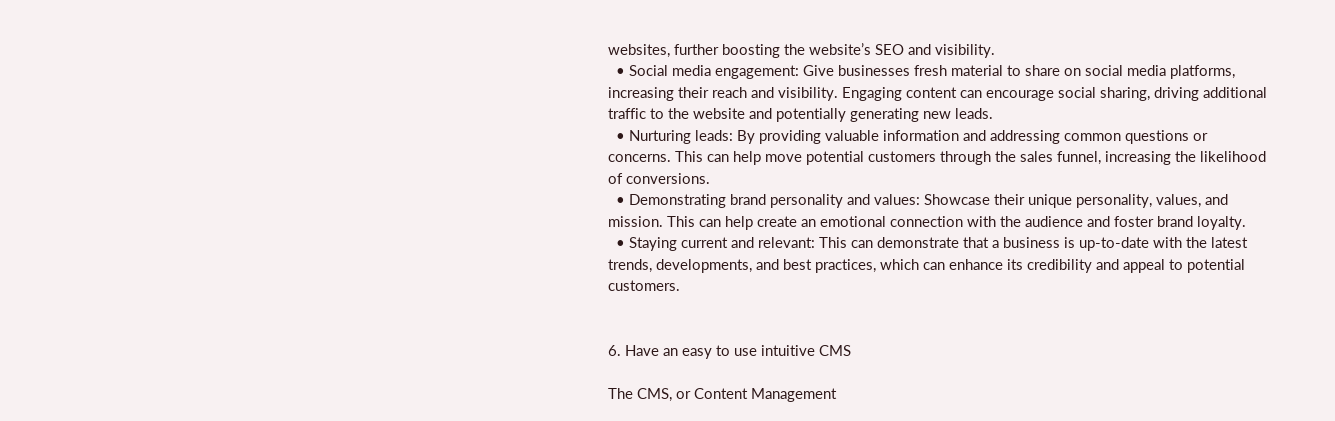websites, further boosting the website’s SEO and visibility.
  • Social media engagement: Give businesses fresh material to share on social media platforms, increasing their reach and visibility. Engaging content can encourage social sharing, driving additional traffic to the website and potentially generating new leads.
  • Nurturing leads: By providing valuable information and addressing common questions or concerns. This can help move potential customers through the sales funnel, increasing the likelihood of conversions.
  • Demonstrating brand personality and values: Showcase their unique personality, values, and mission. This can help create an emotional connection with the audience and foster brand loyalty.
  • Staying current and relevant: This can demonstrate that a business is up-to-date with the latest trends, developments, and best practices, which can enhance its credibility and appeal to potential customers.


6. Have an easy to use intuitive CMS

The CMS, or Content Management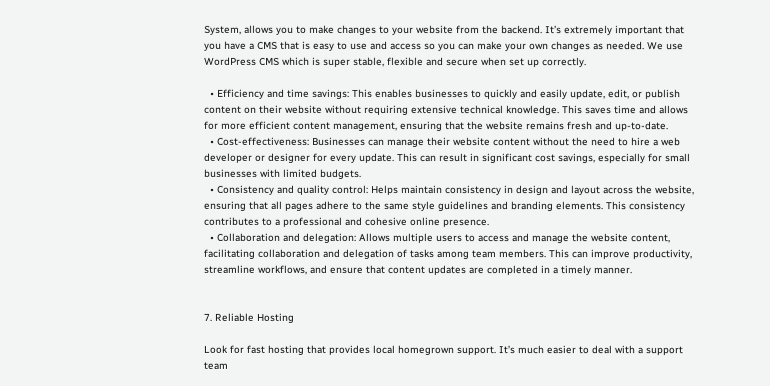System, allows you to make changes to your website from the backend. It’s extremely important that you have a CMS that is easy to use and access so you can make your own changes as needed. We use WordPress CMS which is super stable, flexible and secure when set up correctly.

  • Efficiency and time savings: This enables businesses to quickly and easily update, edit, or publish content on their website without requiring extensive technical knowledge. This saves time and allows for more efficient content management, ensuring that the website remains fresh and up-to-date.
  • Cost-effectiveness: Businesses can manage their website content without the need to hire a web developer or designer for every update. This can result in significant cost savings, especially for small businesses with limited budgets.
  • Consistency and quality control: Helps maintain consistency in design and layout across the website, ensuring that all pages adhere to the same style guidelines and branding elements. This consistency contributes to a professional and cohesive online presence.
  • Collaboration and delegation: Allows multiple users to access and manage the website content, facilitating collaboration and delegation of tasks among team members. This can improve productivity, streamline workflows, and ensure that content updates are completed in a timely manner.


7. Reliable Hosting

Look for fast hosting that provides local homegrown support. It’s much easier to deal with a support team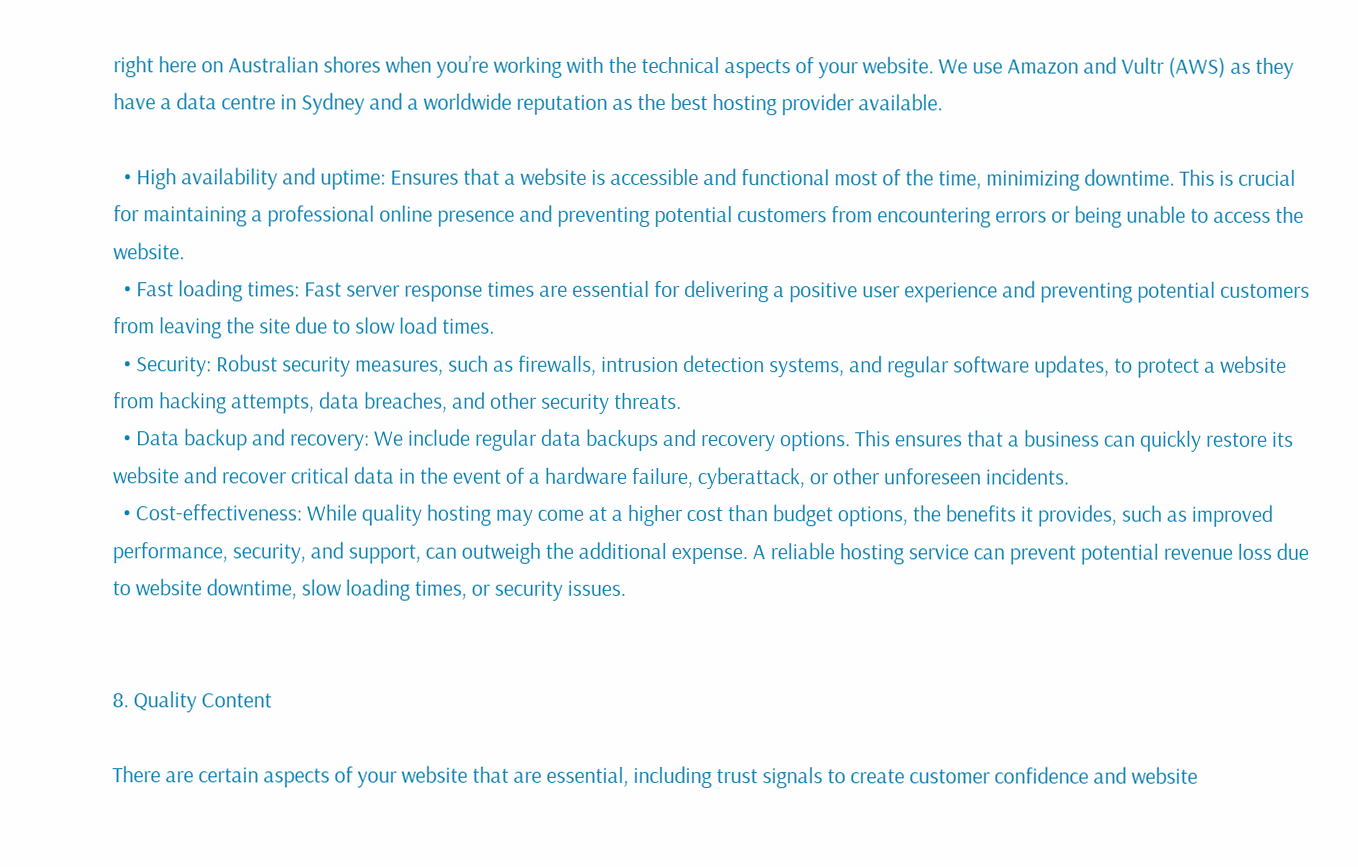right here on Australian shores when you’re working with the technical aspects of your website. We use Amazon and Vultr (AWS) as they have a data centre in Sydney and a worldwide reputation as the best hosting provider available.

  • High availability and uptime: Ensures that a website is accessible and functional most of the time, minimizing downtime. This is crucial for maintaining a professional online presence and preventing potential customers from encountering errors or being unable to access the website.
  • Fast loading times: Fast server response times are essential for delivering a positive user experience and preventing potential customers from leaving the site due to slow load times.
  • Security: Robust security measures, such as firewalls, intrusion detection systems, and regular software updates, to protect a website from hacking attempts, data breaches, and other security threats.
  • Data backup and recovery: We include regular data backups and recovery options. This ensures that a business can quickly restore its website and recover critical data in the event of a hardware failure, cyberattack, or other unforeseen incidents.
  • Cost-effectiveness: While quality hosting may come at a higher cost than budget options, the benefits it provides, such as improved performance, security, and support, can outweigh the additional expense. A reliable hosting service can prevent potential revenue loss due to website downtime, slow loading times, or security issues.


8. Quality Content

There are certain aspects of your website that are essential, including trust signals to create customer confidence and website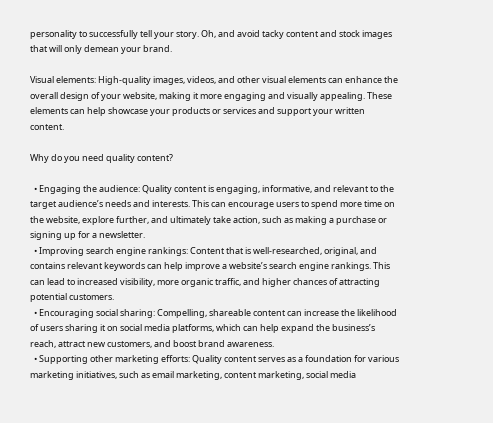personality to successfully tell your story. Oh, and avoid tacky content and stock images that will only demean your brand.

Visual elements: High-quality images, videos, and other visual elements can enhance the overall design of your website, making it more engaging and visually appealing. These elements can help showcase your products or services and support your written content.

Why do you need quality content?

  • Engaging the audience: Quality content is engaging, informative, and relevant to the target audience’s needs and interests. This can encourage users to spend more time on the website, explore further, and ultimately take action, such as making a purchase or signing up for a newsletter.
  • Improving search engine rankings: Content that is well-researched, original, and contains relevant keywords can help improve a website’s search engine rankings. This can lead to increased visibility, more organic traffic, and higher chances of attracting potential customers.
  • Encouraging social sharing: Compelling, shareable content can increase the likelihood of users sharing it on social media platforms, which can help expand the business’s reach, attract new customers, and boost brand awareness.
  • Supporting other marketing efforts: Quality content serves as a foundation for various marketing initiatives, such as email marketing, content marketing, social media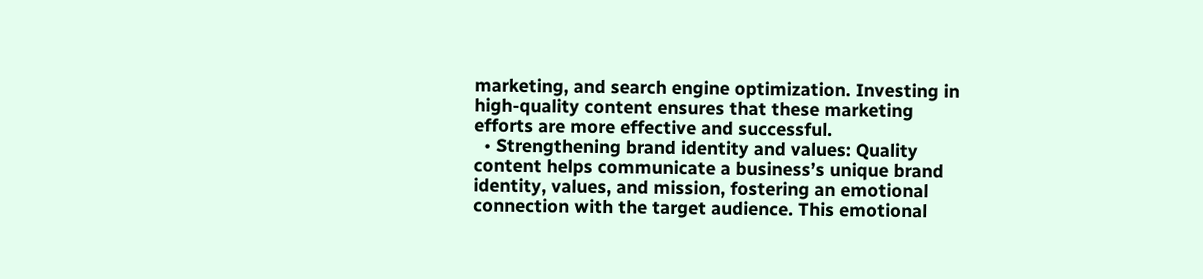marketing, and search engine optimization. Investing in high-quality content ensures that these marketing efforts are more effective and successful.
  • Strengthening brand identity and values: Quality content helps communicate a business’s unique brand identity, values, and mission, fostering an emotional connection with the target audience. This emotional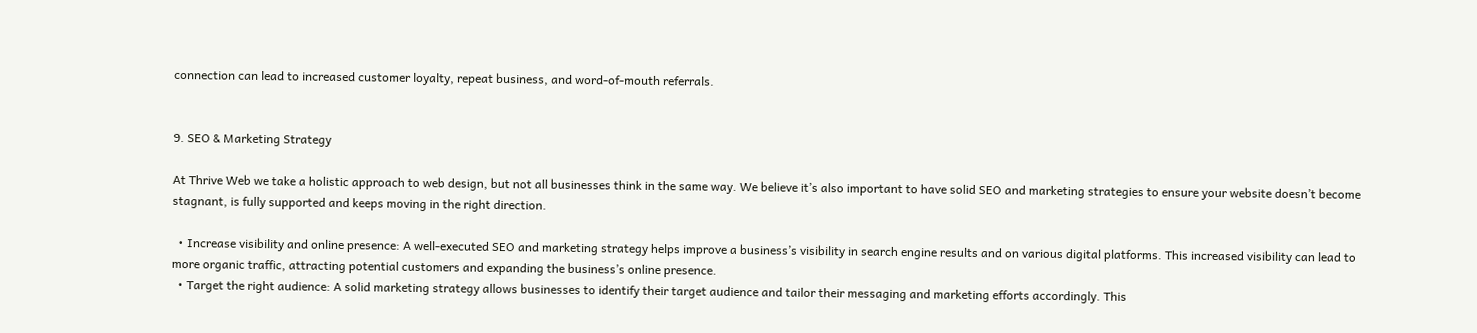connection can lead to increased customer loyalty, repeat business, and word-of-mouth referrals.


9. SEO & Marketing Strategy

At Thrive Web we take a holistic approach to web design, but not all businesses think in the same way. We believe it’s also important to have solid SEO and marketing strategies to ensure your website doesn’t become stagnant, is fully supported and keeps moving in the right direction.

  • Increase visibility and online presence: A well-executed SEO and marketing strategy helps improve a business’s visibility in search engine results and on various digital platforms. This increased visibility can lead to more organic traffic, attracting potential customers and expanding the business’s online presence.
  • Target the right audience: A solid marketing strategy allows businesses to identify their target audience and tailor their messaging and marketing efforts accordingly. This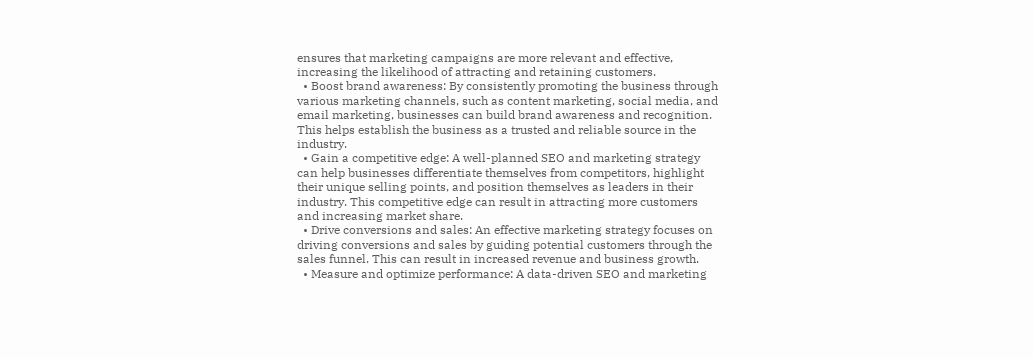ensures that marketing campaigns are more relevant and effective, increasing the likelihood of attracting and retaining customers.
  • Boost brand awareness: By consistently promoting the business through various marketing channels, such as content marketing, social media, and email marketing, businesses can build brand awareness and recognition. This helps establish the business as a trusted and reliable source in the industry.
  • Gain a competitive edge: A well-planned SEO and marketing strategy can help businesses differentiate themselves from competitors, highlight their unique selling points, and position themselves as leaders in their industry. This competitive edge can result in attracting more customers and increasing market share.
  • Drive conversions and sales: An effective marketing strategy focuses on driving conversions and sales by guiding potential customers through the sales funnel. This can result in increased revenue and business growth.
  • Measure and optimize performance: A data-driven SEO and marketing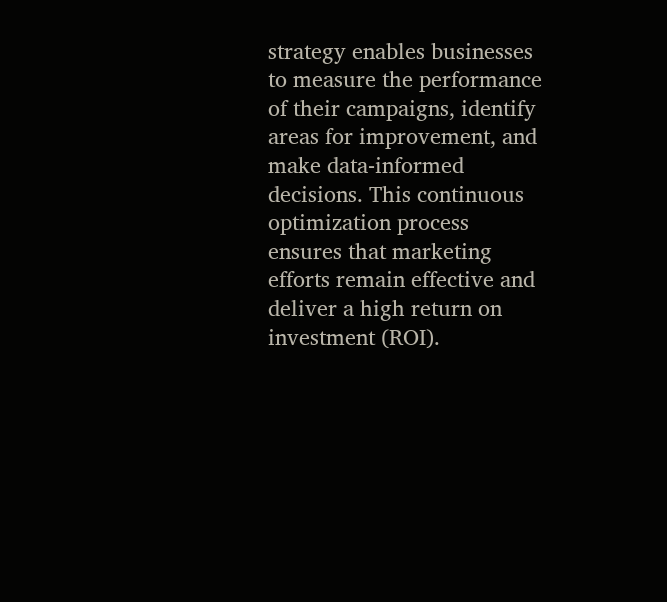strategy enables businesses to measure the performance of their campaigns, identify areas for improvement, and make data-informed decisions. This continuous optimization process ensures that marketing efforts remain effective and deliver a high return on investment (ROI).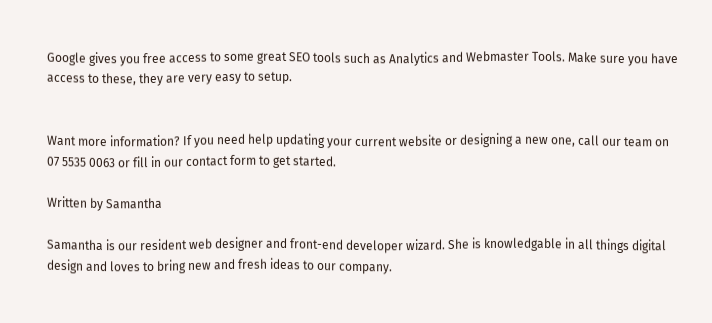Google gives you free access to some great SEO tools such as Analytics and Webmaster Tools. Make sure you have access to these, they are very easy to setup.


Want more information? If you need help updating your current website or designing a new one, call our team on 07 5535 0063 or fill in our contact form to get started.

Written by Samantha

Samantha is our resident web designer and front-end developer wizard. She is knowledgable in all things digital design and loves to bring new and fresh ideas to our company.